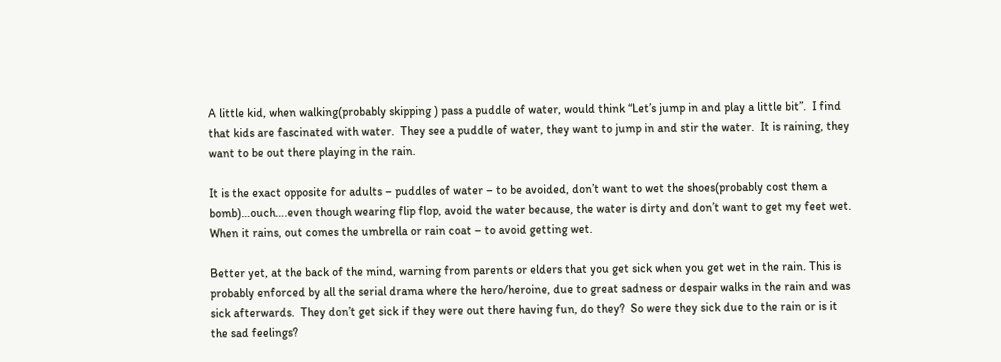A little kid, when walking(probably skipping ) pass a puddle of water, would think “Let’s jump in and play a little bit”.  I find that kids are fascinated with water.  They see a puddle of water, they want to jump in and stir the water.  It is raining, they want to be out there playing in the rain.

It is the exact opposite for adults – puddles of water – to be avoided, don’t want to wet the shoes(probably cost them a bomb)…ouch….even though wearing flip flop, avoid the water because, the water is dirty and don’t want to get my feet wet.  When it rains, out comes the umbrella or rain coat – to avoid getting wet.

Better yet, at the back of the mind, warning from parents or elders that you get sick when you get wet in the rain. This is probably enforced by all the serial drama where the hero/heroine, due to great sadness or despair walks in the rain and was sick afterwards.  They don’t get sick if they were out there having fun, do they?  So were they sick due to the rain or is it the sad feelings?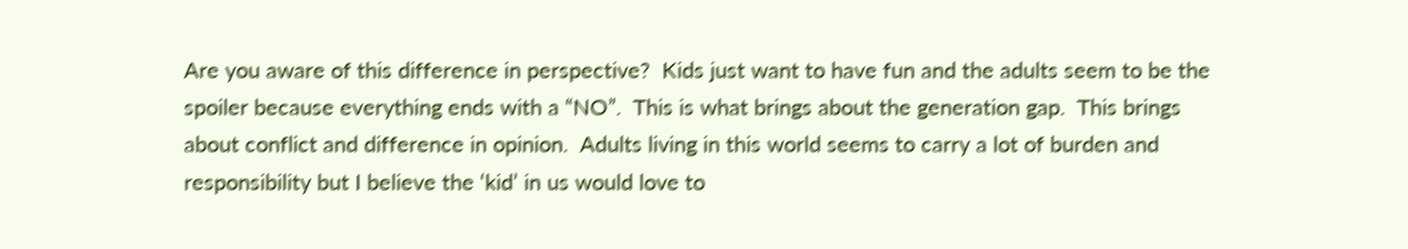Are you aware of this difference in perspective?  Kids just want to have fun and the adults seem to be the spoiler because everything ends with a “NO”.  This is what brings about the generation gap.  This brings about conflict and difference in opinion.  Adults living in this world seems to carry a lot of burden and responsibility but I believe the ‘kid’ in us would love to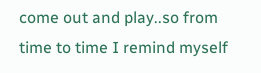come out and play..so from time to time I remind myself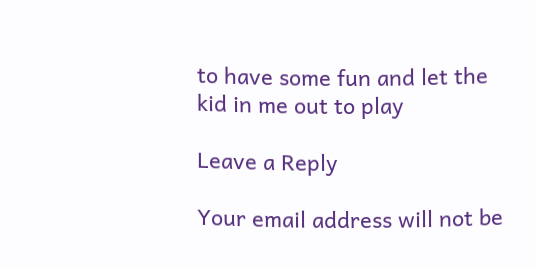to have some fun and let the kid in me out to play

Leave a Reply

Your email address will not be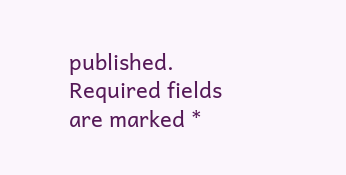published. Required fields are marked *